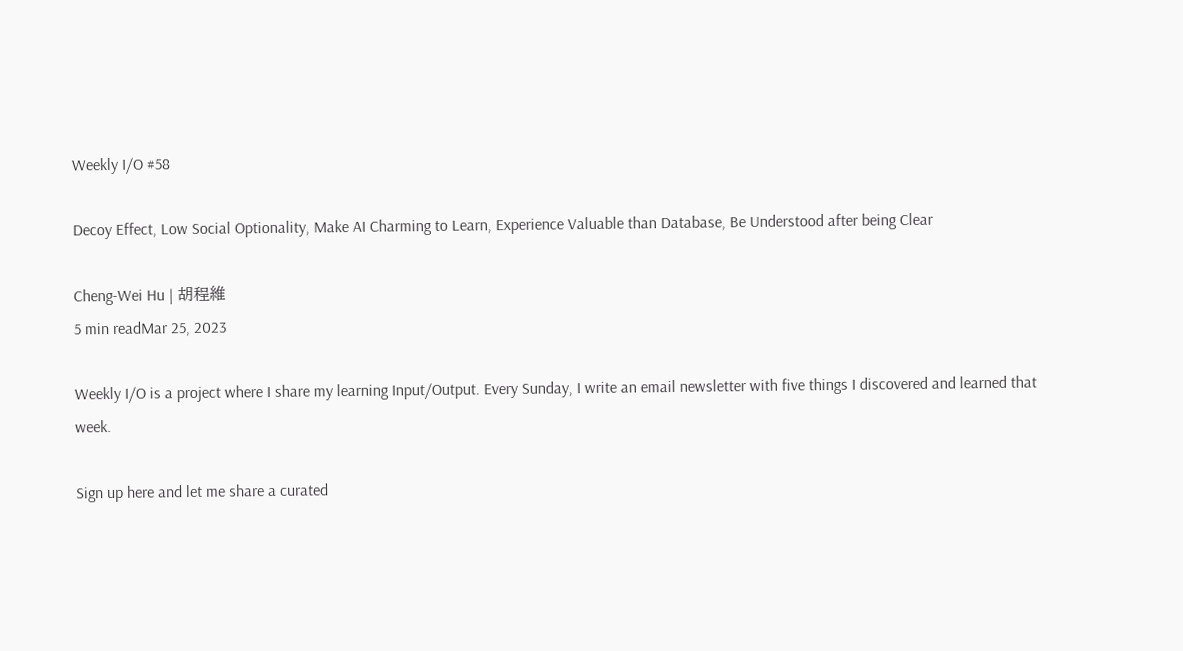Weekly I/O #58

Decoy Effect, Low Social Optionality, Make AI Charming to Learn, Experience Valuable than Database, Be Understood after being Clear

Cheng-Wei Hu | 胡程維
5 min readMar 25, 2023

Weekly I/O is a project where I share my learning Input/Output. Every Sunday, I write an email newsletter with five things I discovered and learned that week.

Sign up here and let me share a curated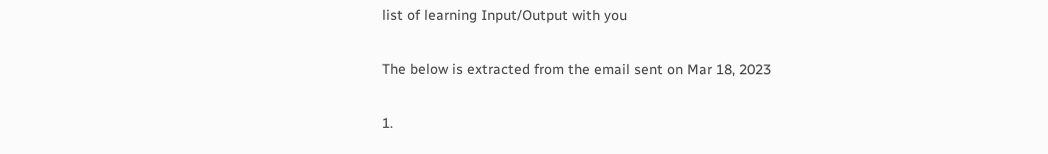list of learning Input/Output with you

The below is extracted from the email sent on Mar 18, 2023

1.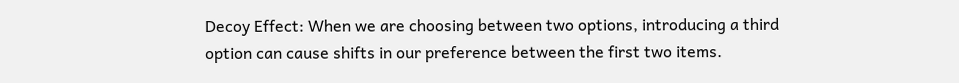Decoy Effect: When we are choosing between two options, introducing a third option can cause shifts in our preference between the first two items.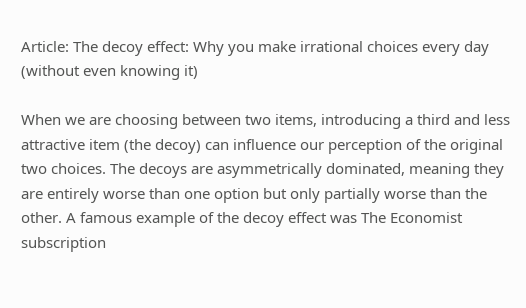Article: The decoy effect: Why you make irrational choices every day (without even knowing it)

When we are choosing between two items, introducing a third and less attractive item (the decoy) can influence our perception of the original two choices. The decoys are asymmetrically dominated, meaning they are entirely worse than one option but only partially worse than the other. A famous example of the decoy effect was The Economist subscription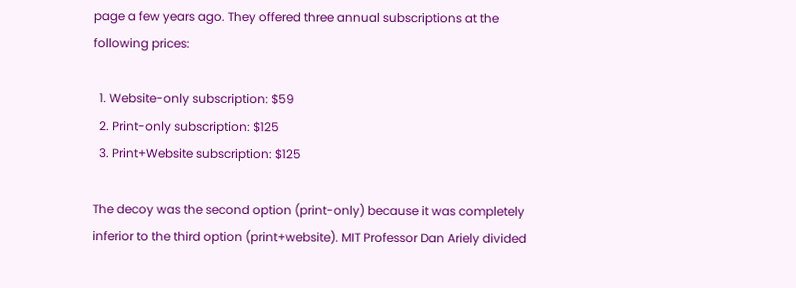page a few years ago. They offered three annual subscriptions at the following prices:

  1. Website-only subscription: $59
  2. Print-only subscription: $125
  3. Print+Website subscription: $125

The decoy was the second option (print-only) because it was completely inferior to the third option (print+website). MIT Professor Dan Ariely divided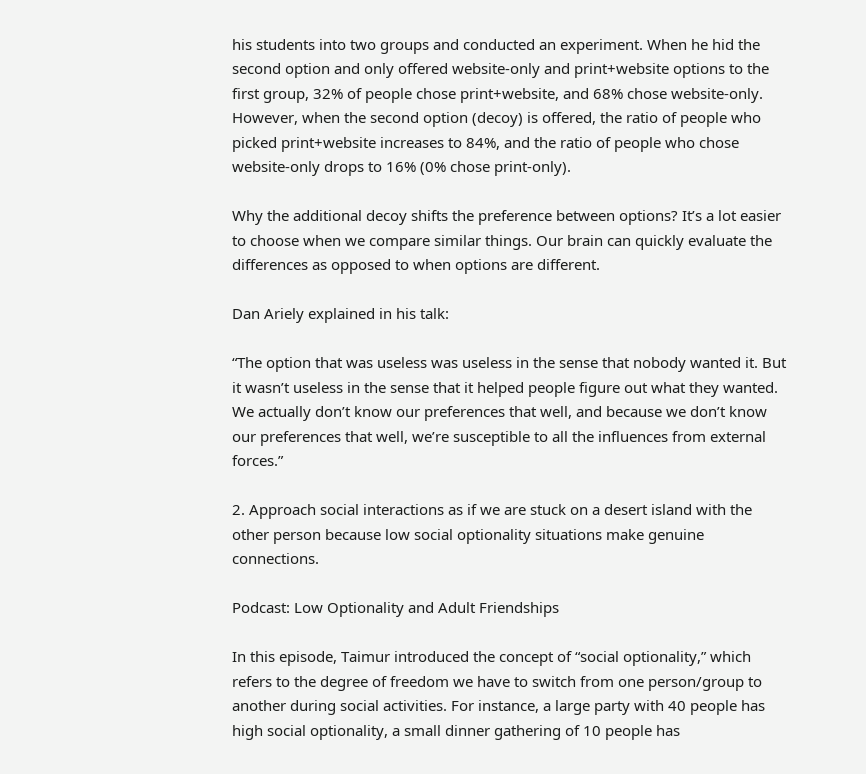his students into two groups and conducted an experiment. When he hid the second option and only offered website-only and print+website options to the first group, 32% of people chose print+website, and 68% chose website-only. However, when the second option (decoy) is offered, the ratio of people who picked print+website increases to 84%, and the ratio of people who chose website-only drops to 16% (0% chose print-only).

Why the additional decoy shifts the preference between options? It’s a lot easier to choose when we compare similar things. Our brain can quickly evaluate the differences as opposed to when options are different.

Dan Ariely explained in his talk:

“The option that was useless was useless in the sense that nobody wanted it. But it wasn’t useless in the sense that it helped people figure out what they wanted. We actually don’t know our preferences that well, and because we don’t know our preferences that well, we’re susceptible to all the influences from external forces.”

2. Approach social interactions as if we are stuck on a desert island with the other person because low social optionality situations make genuine connections.

Podcast: Low Optionality and Adult Friendships

In this episode, Taimur introduced the concept of “social optionality,” which refers to the degree of freedom we have to switch from one person/group to another during social activities. For instance, a large party with 40 people has high social optionality, a small dinner gathering of 10 people has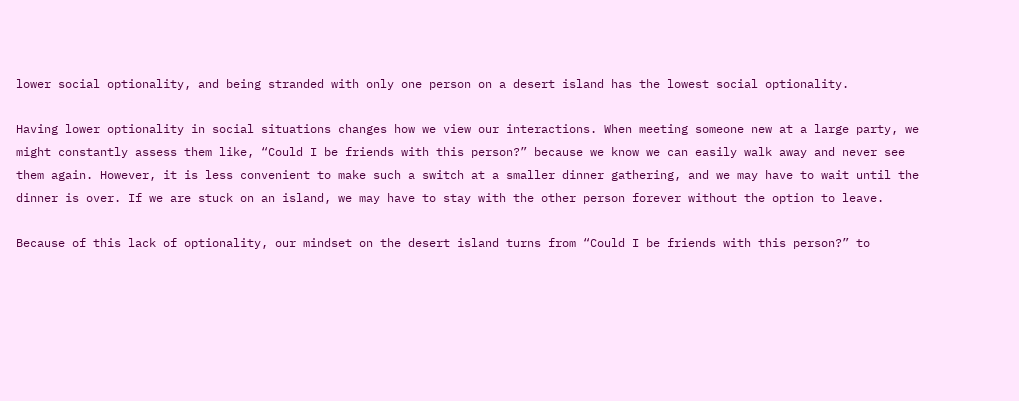lower social optionality, and being stranded with only one person on a desert island has the lowest social optionality.

Having lower optionality in social situations changes how we view our interactions. When meeting someone new at a large party, we might constantly assess them like, “Could I be friends with this person?” because we know we can easily walk away and never see them again. However, it is less convenient to make such a switch at a smaller dinner gathering, and we may have to wait until the dinner is over. If we are stuck on an island, we may have to stay with the other person forever without the option to leave.

Because of this lack of optionality, our mindset on the desert island turns from “Could I be friends with this person?” to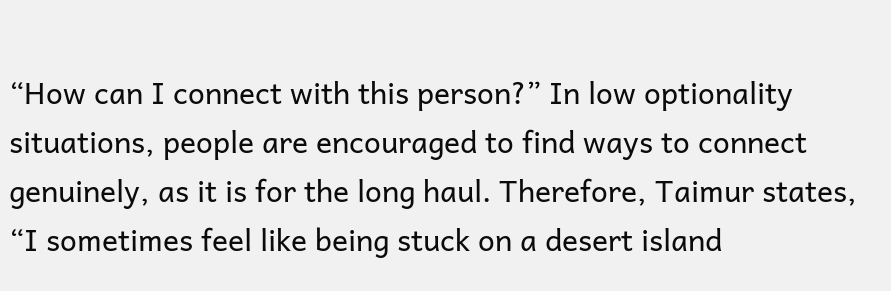“How can I connect with this person?” In low optionality situations, people are encouraged to find ways to connect genuinely, as it is for the long haul. Therefore, Taimur states, “I sometimes feel like being stuck on a desert island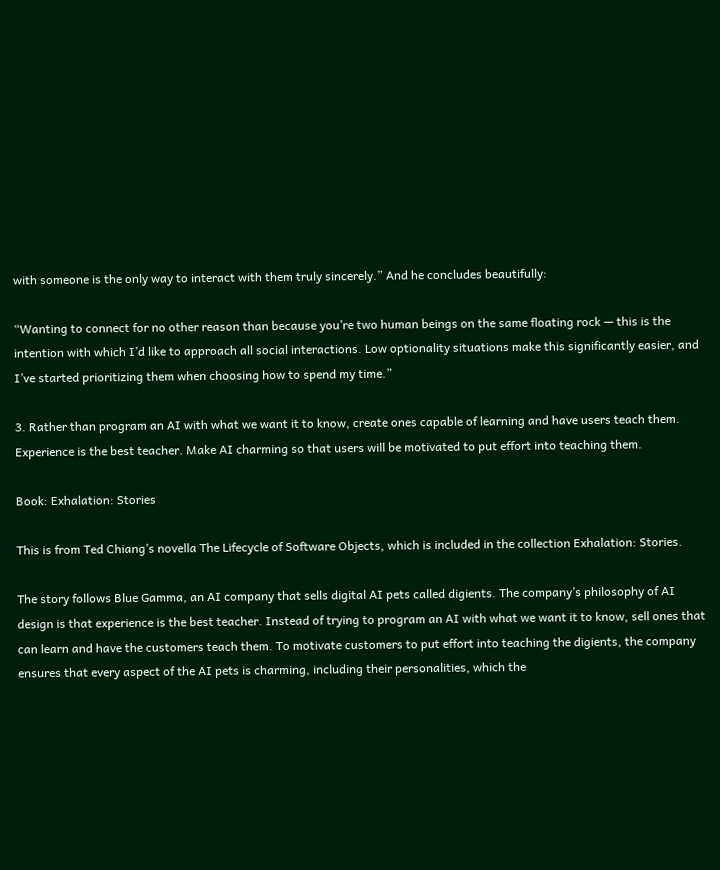with someone is the only way to interact with them truly sincerely.” And he concludes beautifully:

“Wanting to connect for no other reason than because you’re two human beings on the same floating rock — this is the intention with which I’d like to approach all social interactions. Low optionality situations make this significantly easier, and I’ve started prioritizing them when choosing how to spend my time.”

3. Rather than program an AI with what we want it to know, create ones capable of learning and have users teach them. Experience is the best teacher. Make AI charming so that users will be motivated to put effort into teaching them.

Book: Exhalation: Stories

This is from Ted Chiang’s novella The Lifecycle of Software Objects, which is included in the collection Exhalation: Stories.

The story follows Blue Gamma, an AI company that sells digital AI pets called digients. The company’s philosophy of AI design is that experience is the best teacher. Instead of trying to program an AI with what we want it to know, sell ones that can learn and have the customers teach them. To motivate customers to put effort into teaching the digients, the company ensures that every aspect of the AI pets is charming, including their personalities, which the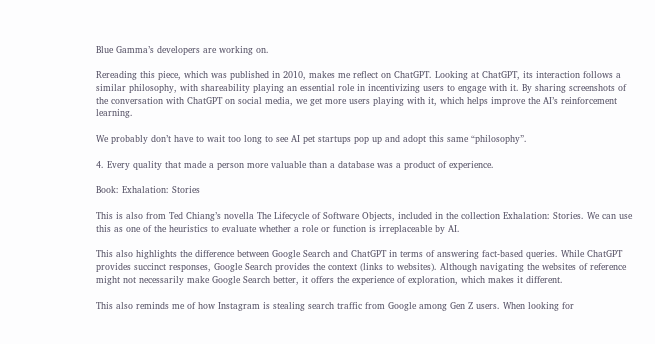Blue Gamma’s developers are working on.

Rereading this piece, which was published in 2010, makes me reflect on ChatGPT. Looking at ChatGPT, its interaction follows a similar philosophy, with shareability playing an essential role in incentivizing users to engage with it. By sharing screenshots of the conversation with ChatGPT on social media, we get more users playing with it, which helps improve the AI’s reinforcement learning.

We probably don’t have to wait too long to see AI pet startups pop up and adopt this same “philosophy”.

4. Every quality that made a person more valuable than a database was a product of experience.

Book: Exhalation: Stories

This is also from Ted Chiang’s novella The Lifecycle of Software Objects, included in the collection Exhalation: Stories. We can use this as one of the heuristics to evaluate whether a role or function is irreplaceable by AI.

This also highlights the difference between Google Search and ChatGPT in terms of answering fact-based queries. While ChatGPT provides succinct responses, Google Search provides the context (links to websites). Although navigating the websites of reference might not necessarily make Google Search better, it offers the experience of exploration, which makes it different.

This also reminds me of how Instagram is stealing search traffic from Google among Gen Z users. When looking for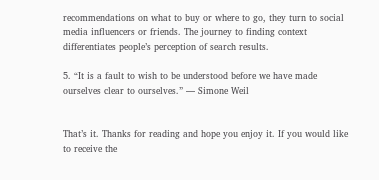recommendations on what to buy or where to go, they turn to social media influencers or friends. The journey to finding context differentiates people’s perception of search results.

5. “It is a fault to wish to be understood before we have made ourselves clear to ourselves.” — Simone Weil


That’s it. Thanks for reading and hope you enjoy it. If you would like to receive the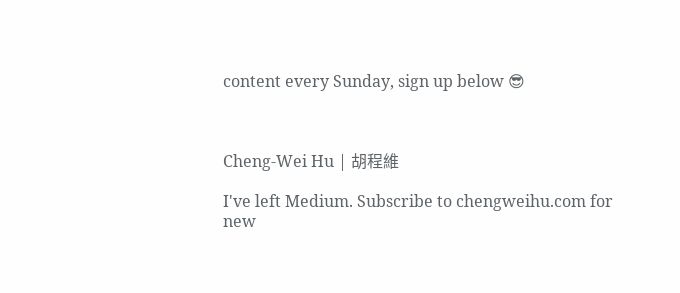content every Sunday, sign up below 😎



Cheng-Wei Hu | 胡程維

I've left Medium. Subscribe to chengweihu.com for new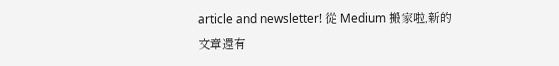article and newsletter! 從 Medium 搬家啦,新的文章還有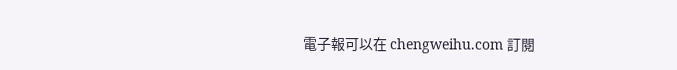電子報可以在 chengweihu.com 訂閱